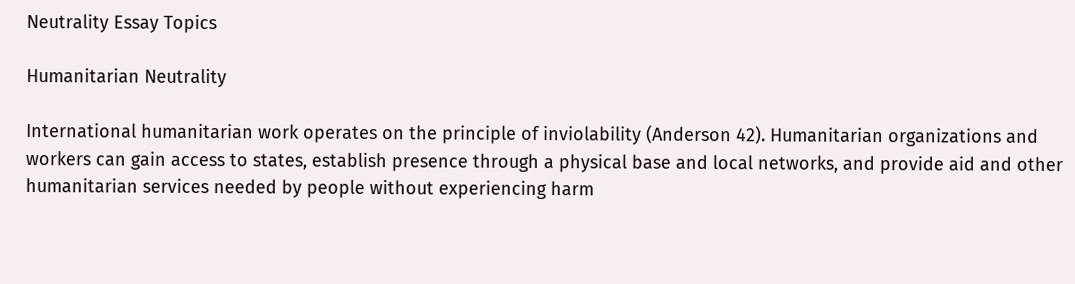Neutrality Essay Topics

Humanitarian Neutrality

International humanitarian work operates on the principle of inviolability (Anderson 42). Humanitarian organizations and workers can gain access to states, establish presence through a physical base and local networks, and provide aid and other humanitarian services needed by people without experiencing harm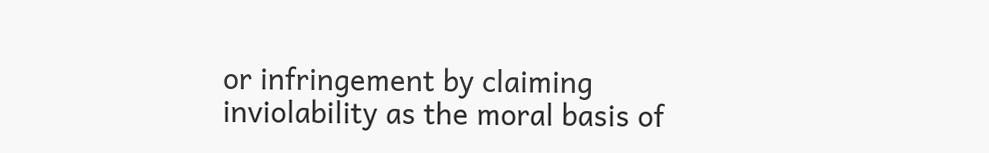or infringement by claiming inviolability as the moral basis of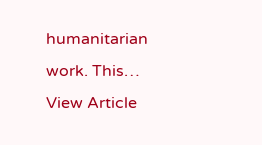humanitarian work. This… View Article